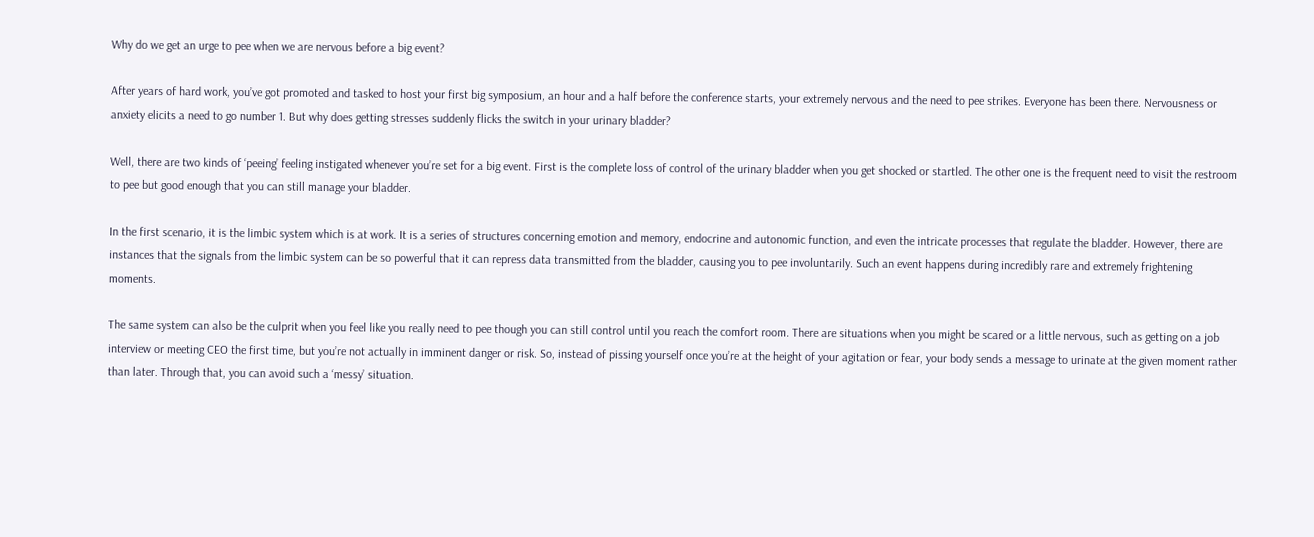Why do we get an urge to pee when we are nervous before a big event?

After years of hard work, you’ve got promoted and tasked to host your first big symposium, an hour and a half before the conference starts, your extremely nervous and the need to pee strikes. Everyone has been there. Nervousness or anxiety elicits a need to go number 1. But why does getting stresses suddenly flicks the switch in your urinary bladder?

Well, there are two kinds of ‘peeing’ feeling instigated whenever you’re set for a big event. First is the complete loss of control of the urinary bladder when you get shocked or startled. The other one is the frequent need to visit the restroom to pee but good enough that you can still manage your bladder.

In the first scenario, it is the limbic system which is at work. It is a series of structures concerning emotion and memory, endocrine and autonomic function, and even the intricate processes that regulate the bladder. However, there are instances that the signals from the limbic system can be so powerful that it can repress data transmitted from the bladder, causing you to pee involuntarily. Such an event happens during incredibly rare and extremely frightening moments.

The same system can also be the culprit when you feel like you really need to pee though you can still control until you reach the comfort room. There are situations when you might be scared or a little nervous, such as getting on a job interview or meeting CEO the first time, but you’re not actually in imminent danger or risk. So, instead of pissing yourself once you’re at the height of your agitation or fear, your body sends a message to urinate at the given moment rather than later. Through that, you can avoid such a ‘messy’ situation.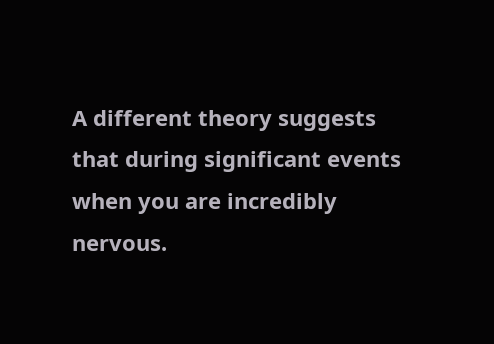A different theory suggests that during significant events when you are incredibly nervous.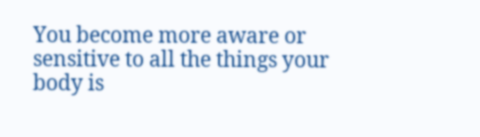You become more aware or sensitive to all the things your body is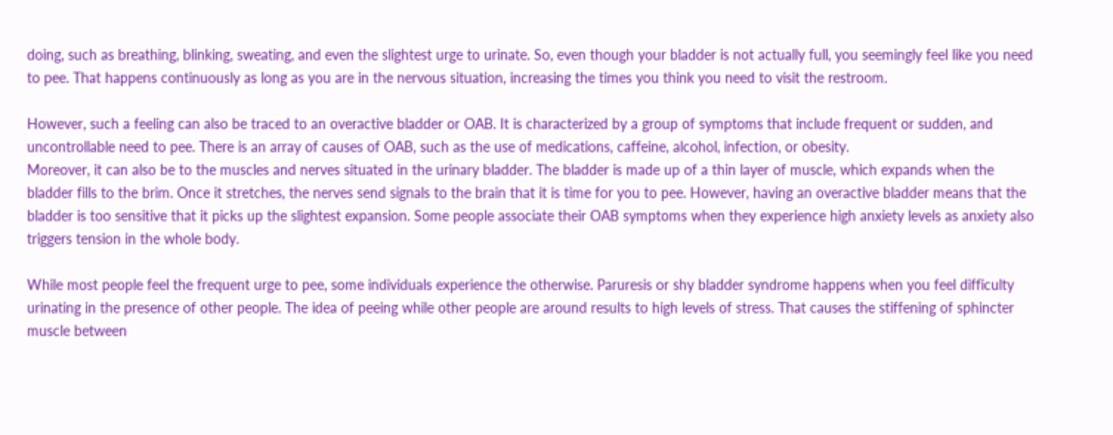doing, such as breathing, blinking, sweating, and even the slightest urge to urinate. So, even though your bladder is not actually full, you seemingly feel like you need to pee. That happens continuously as long as you are in the nervous situation, increasing the times you think you need to visit the restroom.

However, such a feeling can also be traced to an overactive bladder or OAB. It is characterized by a group of symptoms that include frequent or sudden, and uncontrollable need to pee. There is an array of causes of OAB, such as the use of medications, caffeine, alcohol, infection, or obesity.
Moreover, it can also be to the muscles and nerves situated in the urinary bladder. The bladder is made up of a thin layer of muscle, which expands when the bladder fills to the brim. Once it stretches, the nerves send signals to the brain that it is time for you to pee. However, having an overactive bladder means that the bladder is too sensitive that it picks up the slightest expansion. Some people associate their OAB symptoms when they experience high anxiety levels as anxiety also triggers tension in the whole body.

While most people feel the frequent urge to pee, some individuals experience the otherwise. Paruresis or shy bladder syndrome happens when you feel difficulty urinating in the presence of other people. The idea of peeing while other people are around results to high levels of stress. That causes the stiffening of sphincter muscle between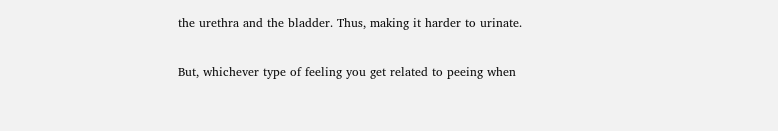the urethra and the bladder. Thus, making it harder to urinate.

But, whichever type of feeling you get related to peeing when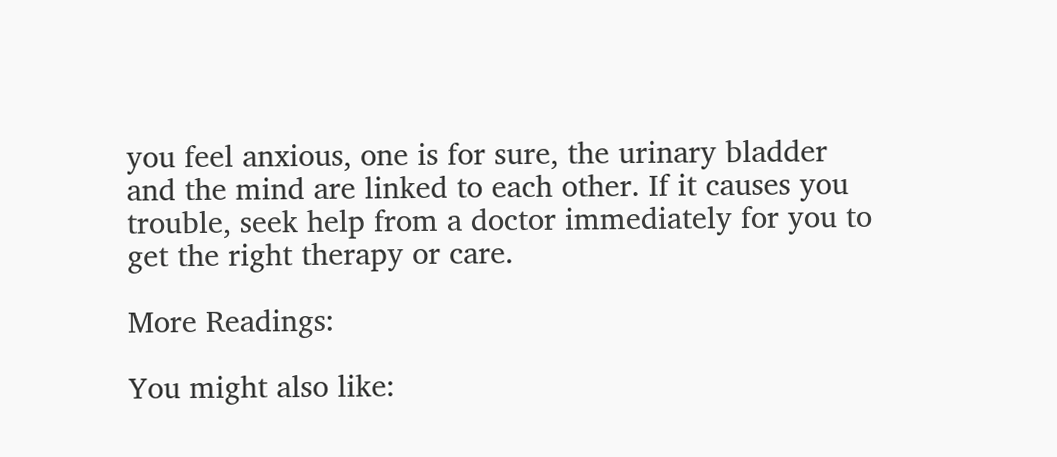you feel anxious, one is for sure, the urinary bladder and the mind are linked to each other. If it causes you trouble, seek help from a doctor immediately for you to get the right therapy or care.

More Readings:

You might also like: